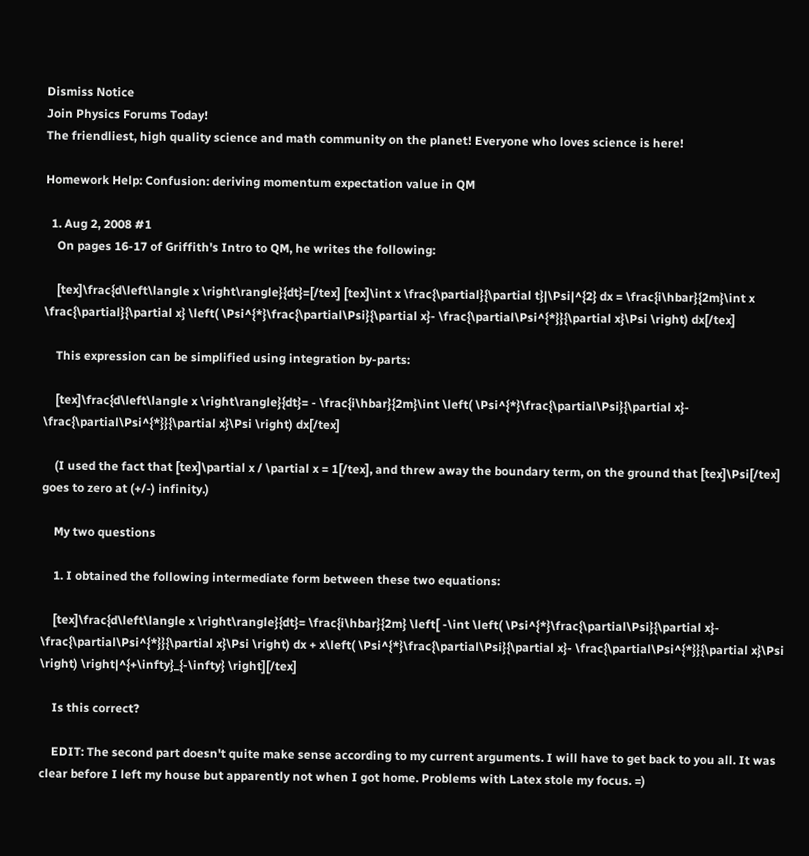Dismiss Notice
Join Physics Forums Today!
The friendliest, high quality science and math community on the planet! Everyone who loves science is here!

Homework Help: Confusion: deriving momentum expectation value in QM

  1. Aug 2, 2008 #1
    On pages 16-17 of Griffith's Intro to QM, he writes the following:

    [tex]\frac{d\left\langle x \right\rangle}{dt}=[/tex] [tex]\int x \frac{\partial}{\partial t}|\Psi|^{2} dx = \frac{i\hbar}{2m}\int x \frac{\partial}{\partial x} \left( \Psi^{*}\frac{\partial\Psi}{\partial x}- \frac{\partial\Psi^{*}}{\partial x}\Psi \right) dx[/tex]

    This expression can be simplified using integration by-parts:

    [tex]\frac{d\left\langle x \right\rangle}{dt}= - \frac{i\hbar}{2m}\int \left( \Psi^{*}\frac{\partial\Psi}{\partial x}- \frac{\partial\Psi^{*}}{\partial x}\Psi \right) dx[/tex]

    (I used the fact that [tex]\partial x / \partial x = 1[/tex], and threw away the boundary term, on the ground that [tex]\Psi[/tex] goes to zero at (+/-) infinity.)

    My two questions

    1. I obtained the following intermediate form between these two equations:

    [tex]\frac{d\left\langle x \right\rangle}{dt}= \frac{i\hbar}{2m} \left[ -\int \left( \Psi^{*}\frac{\partial\Psi}{\partial x}- \frac{\partial\Psi^{*}}{\partial x}\Psi \right) dx + x\left( \Psi^{*}\frac{\partial\Psi}{\partial x}- \frac{\partial\Psi^{*}}{\partial x}\Psi \right) \right|^{+\infty}_{-\infty} \right][/tex]

    Is this correct?

    EDIT: The second part doesn't quite make sense according to my current arguments. I will have to get back to you all. It was clear before I left my house but apparently not when I got home. Problems with Latex stole my focus. =)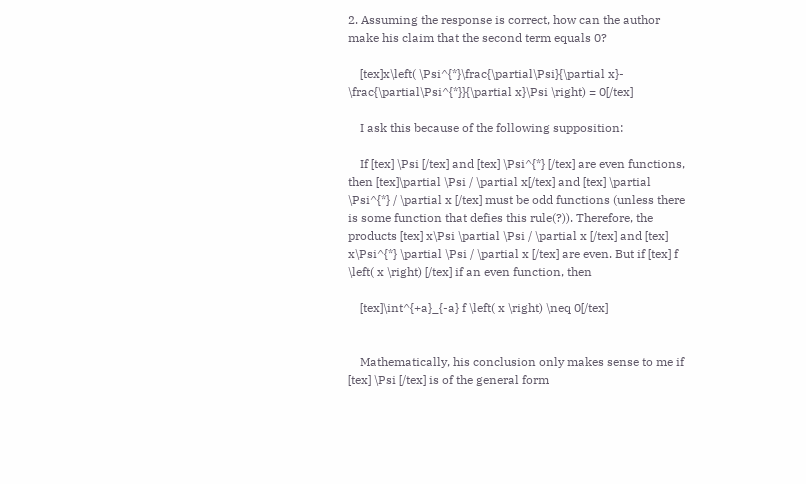2. Assuming the response is correct, how can the author make his claim that the second term equals 0?

    [tex]x\left( \Psi^{*}\frac{\partial\Psi}{\partial x}- \frac{\partial\Psi^{*}}{\partial x}\Psi \right) = 0[/tex]

    I ask this because of the following supposition:

    If [tex] \Psi [/tex] and [tex] \Psi^{*} [/tex] are even functions, then [tex]\partial \Psi / \partial x[/tex] and [tex] \partial \Psi^{*} / \partial x [/tex] must be odd functions (unless there is some function that defies this rule(?)). Therefore, the products [tex] x\Psi \partial \Psi / \partial x [/tex] and [tex] x\Psi^{*} \partial \Psi / \partial x [/tex] are even. But if [tex] f \left( x \right) [/tex] if an even function, then

    [tex]\int^{+a}_{-a} f \left( x \right) \neq 0[/tex]


    Mathematically, his conclusion only makes sense to me if [tex] \Psi [/tex] is of the general form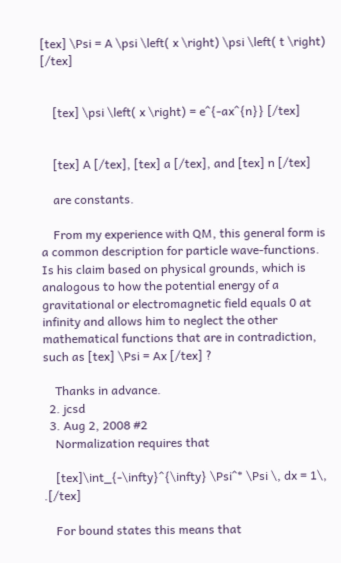[tex] \Psi = A \psi \left( x \right) \psi \left( t \right) [/tex]


    [tex] \psi \left( x \right) = e^{-ax^{n}} [/tex]


    [tex] A [/tex], [tex] a [/tex], and [tex] n [/tex]

    are constants.

    From my experience with QM, this general form is a common description for particle wave-functions. Is his claim based on physical grounds, which is analogous to how the potential energy of a gravitational or electromagnetic field equals 0 at infinity and allows him to neglect the other mathematical functions that are in contradiction, such as [tex] \Psi = Ax [/tex] ?

    Thanks in advance.
  2. jcsd
  3. Aug 2, 2008 #2
    Normalization requires that

    [tex]\int_{-\infty}^{\infty} \Psi^* \Psi \, dx = 1\, .[/tex]

    For bound states this means that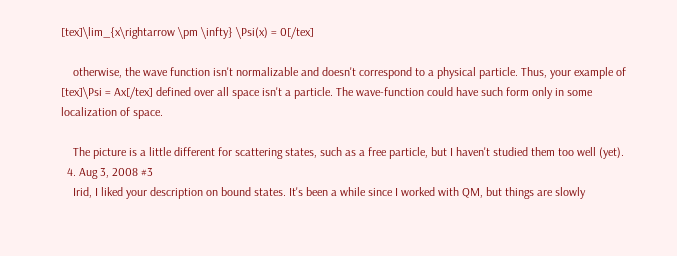[tex]\lim_{x\rightarrow \pm \infty} \Psi(x) = 0[/tex]

    otherwise, the wave function isn't normalizable and doesn't correspond to a physical particle. Thus, your example of [tex]\Psi = Ax[/tex] defined over all space isn't a particle. The wave-function could have such form only in some localization of space.

    The picture is a little different for scattering states, such as a free particle, but I haven't studied them too well (yet).
  4. Aug 3, 2008 #3
    Irid, I liked your description on bound states. It's been a while since I worked with QM, but things are slowly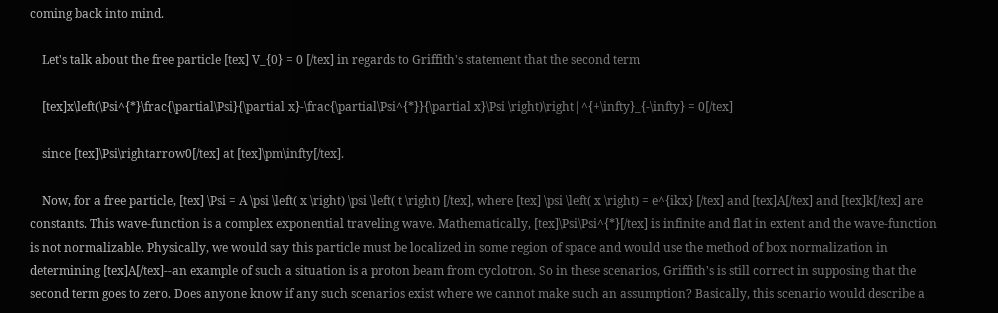coming back into mind.

    Let's talk about the free particle [tex] V_{0} = 0 [/tex] in regards to Griffith's statement that the second term

    [tex]x\left(\Psi^{*}\frac{\partial\Psi}{\partial x}-\frac{\partial\Psi^{*}}{\partial x}\Psi \right)\right|^{+\infty}_{-\infty} = 0[/tex]

    since [tex]\Psi\rightarrow0[/tex] at [tex]\pm\infty[/tex].

    Now, for a free particle, [tex] \Psi = A \psi \left( x \right) \psi \left( t \right) [/tex], where [tex] \psi \left( x \right) = e^{ikx} [/tex] and [tex]A[/tex] and [tex]k[/tex] are constants. This wave-function is a complex exponential traveling wave. Mathematically, [tex]\Psi\Psi^{*}[/tex] is infinite and flat in extent and the wave-function is not normalizable. Physically, we would say this particle must be localized in some region of space and would use the method of box normalization in determining [tex]A[/tex]--an example of such a situation is a proton beam from cyclotron. So in these scenarios, Griffith's is still correct in supposing that the second term goes to zero. Does anyone know if any such scenarios exist where we cannot make such an assumption? Basically, this scenario would describe a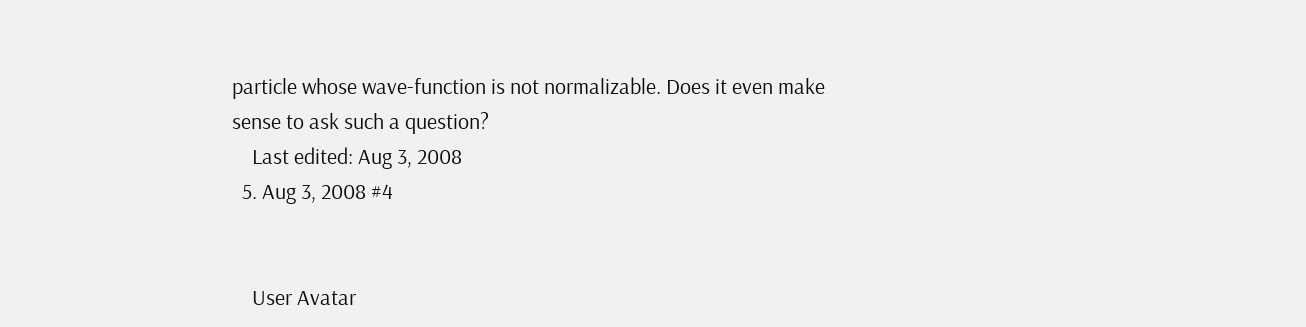particle whose wave-function is not normalizable. Does it even make sense to ask such a question?
    Last edited: Aug 3, 2008
  5. Aug 3, 2008 #4


    User Avatar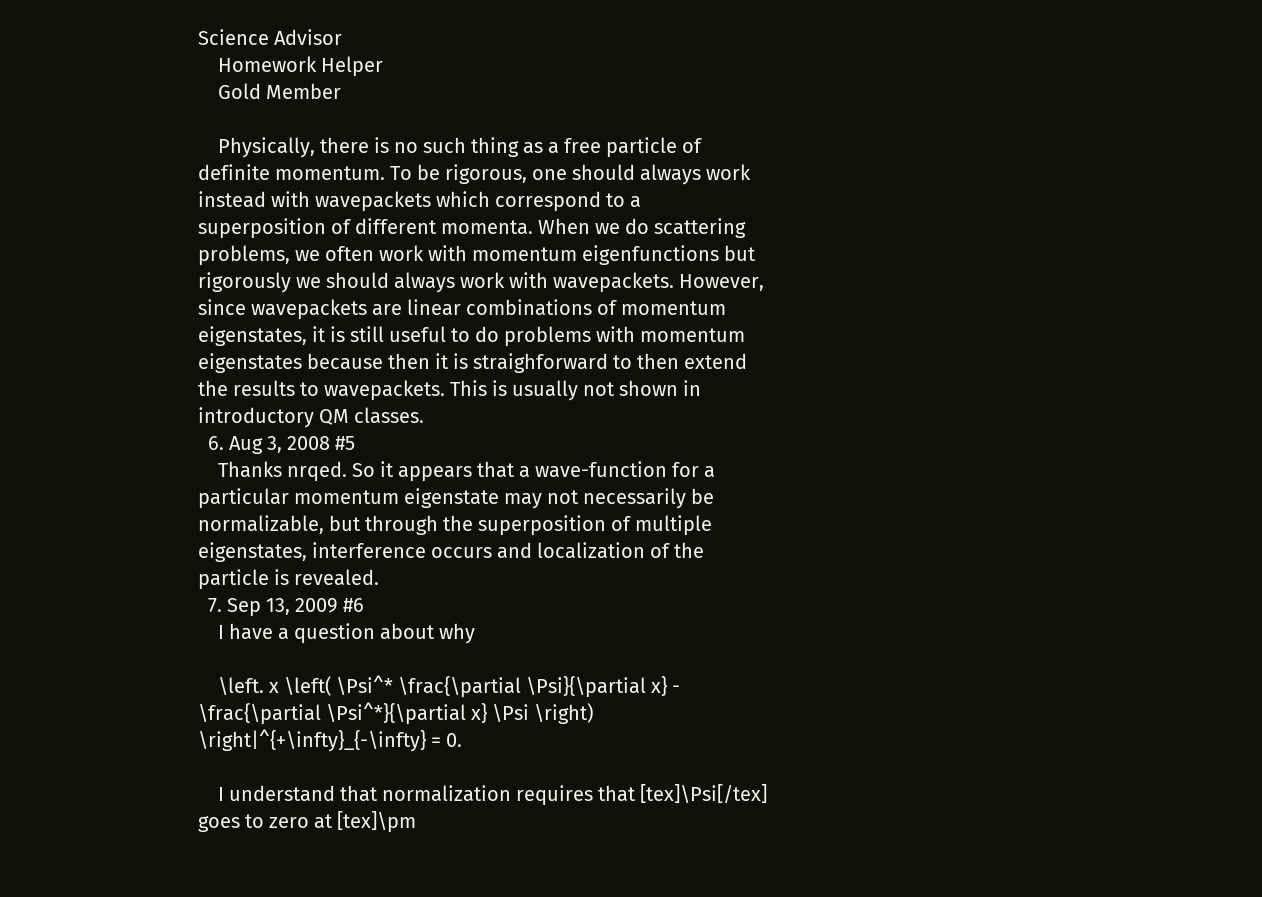Science Advisor
    Homework Helper
    Gold Member

    Physically, there is no such thing as a free particle of definite momentum. To be rigorous, one should always work instead with wavepackets which correspond to a superposition of different momenta. When we do scattering problems, we often work with momentum eigenfunctions but rigorously we should always work with wavepackets. However, since wavepackets are linear combinations of momentum eigenstates, it is still useful to do problems with momentum eigenstates because then it is straighforward to then extend the results to wavepackets. This is usually not shown in introductory QM classes.
  6. Aug 3, 2008 #5
    Thanks nrqed. So it appears that a wave-function for a particular momentum eigenstate may not necessarily be normalizable, but through the superposition of multiple eigenstates, interference occurs and localization of the particle is revealed.
  7. Sep 13, 2009 #6
    I have a question about why

    \left. x \left( \Psi^* \frac{\partial \Psi}{\partial x} - \frac{\partial \Psi^*}{\partial x} \Psi \right) \right|^{+\infty}_{-\infty} = 0.

    I understand that normalization requires that [tex]\Psi[/tex] goes to zero at [tex]\pm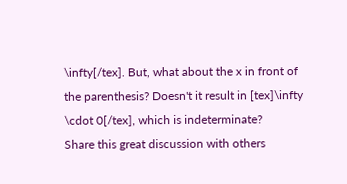\infty[/tex]. But, what about the x in front of the parenthesis? Doesn't it result in [tex]\infty \cdot 0[/tex], which is indeterminate?
Share this great discussion with others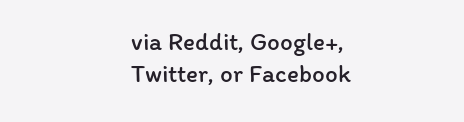via Reddit, Google+, Twitter, or Facebook